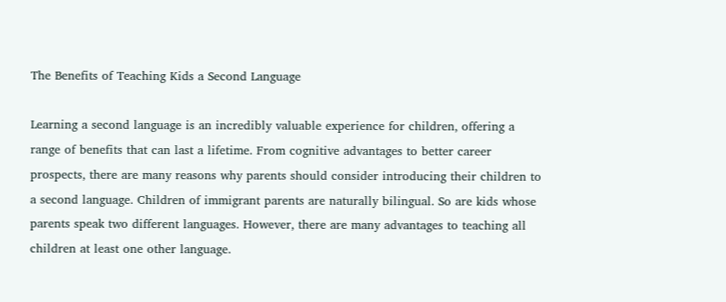The Benefits of Teaching Kids a Second Language

Learning a second language is an incredibly valuable experience for children, offering a range of benefits that can last a lifetime. From cognitive advantages to better career prospects, there are many reasons why parents should consider introducing their children to a second language. Children of immigrant parents are naturally bilingual. So are kids whose parents speak two different languages. However, there are many advantages to teaching all children at least one other language.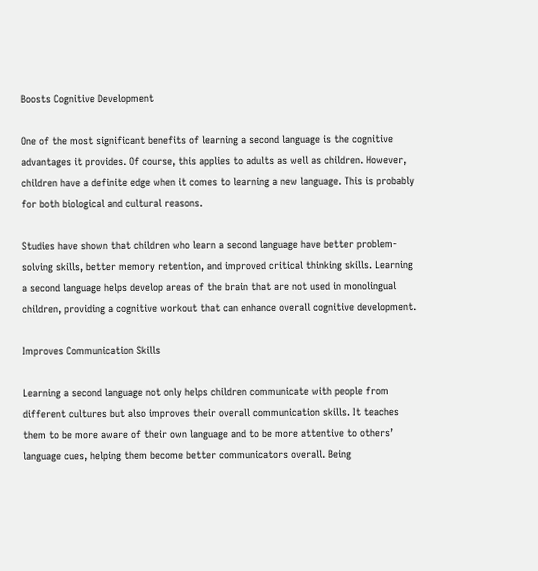Boosts Cognitive Development

One of the most significant benefits of learning a second language is the cognitive advantages it provides. Of course, this applies to adults as well as children. However, children have a definite edge when it comes to learning a new language. This is probably for both biological and cultural reasons.

Studies have shown that children who learn a second language have better problem-solving skills, better memory retention, and improved critical thinking skills. Learning a second language helps develop areas of the brain that are not used in monolingual children, providing a cognitive workout that can enhance overall cognitive development.

Improves Communication Skills

Learning a second language not only helps children communicate with people from different cultures but also improves their overall communication skills. It teaches them to be more aware of their own language and to be more attentive to others’ language cues, helping them become better communicators overall. Being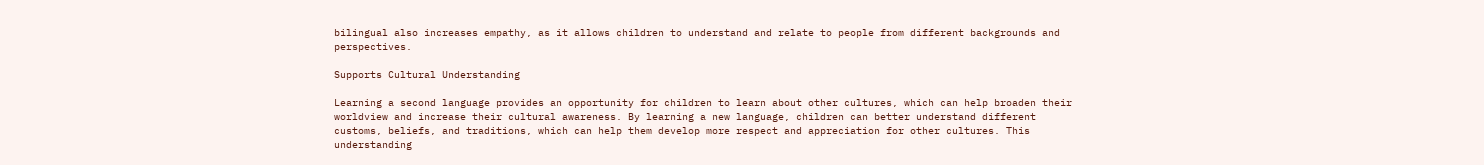bilingual also increases empathy, as it allows children to understand and relate to people from different backgrounds and perspectives.

Supports Cultural Understanding

Learning a second language provides an opportunity for children to learn about other cultures, which can help broaden their worldview and increase their cultural awareness. By learning a new language, children can better understand different customs, beliefs, and traditions, which can help them develop more respect and appreciation for other cultures. This understanding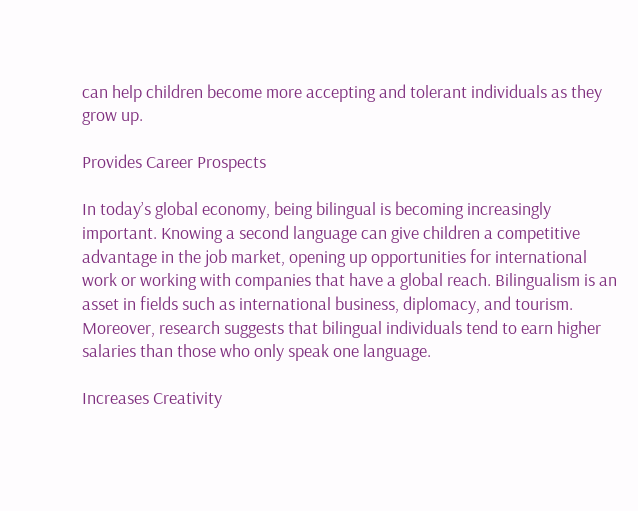can help children become more accepting and tolerant individuals as they grow up.

Provides Career Prospects

In today’s global economy, being bilingual is becoming increasingly important. Knowing a second language can give children a competitive advantage in the job market, opening up opportunities for international work or working with companies that have a global reach. Bilingualism is an asset in fields such as international business, diplomacy, and tourism. Moreover, research suggests that bilingual individuals tend to earn higher salaries than those who only speak one language.

Increases Creativity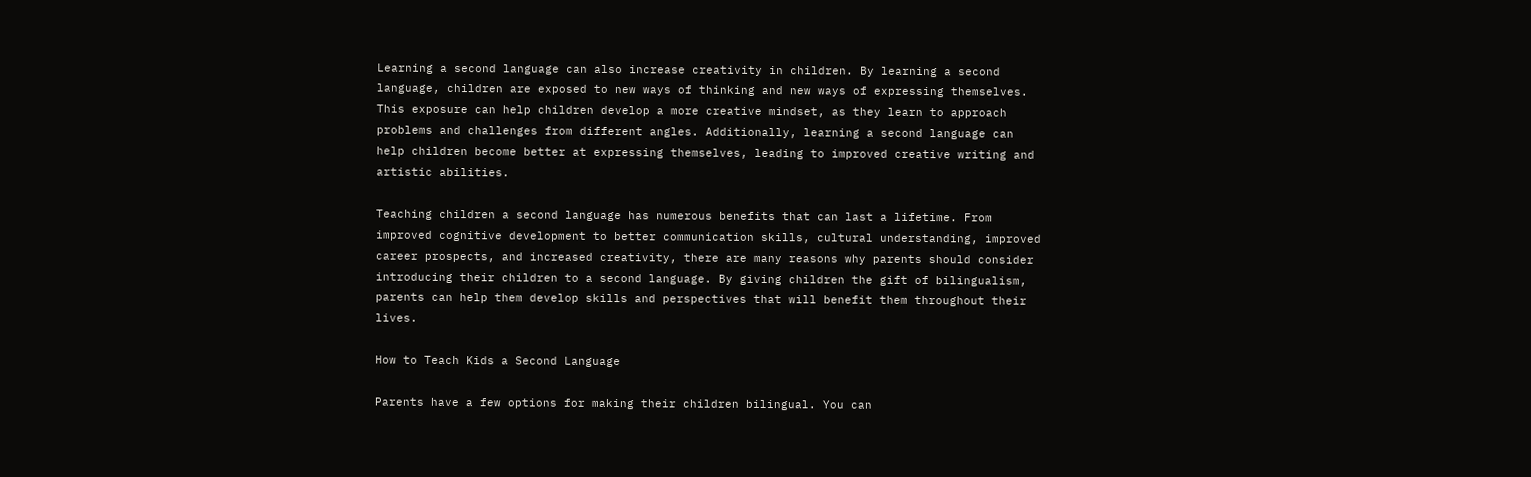Learning a second language can also increase creativity in children. By learning a second language, children are exposed to new ways of thinking and new ways of expressing themselves. This exposure can help children develop a more creative mindset, as they learn to approach problems and challenges from different angles. Additionally, learning a second language can help children become better at expressing themselves, leading to improved creative writing and artistic abilities.

Teaching children a second language has numerous benefits that can last a lifetime. From improved cognitive development to better communication skills, cultural understanding, improved career prospects, and increased creativity, there are many reasons why parents should consider introducing their children to a second language. By giving children the gift of bilingualism, parents can help them develop skills and perspectives that will benefit them throughout their lives.

How to Teach Kids a Second Language

Parents have a few options for making their children bilingual. You can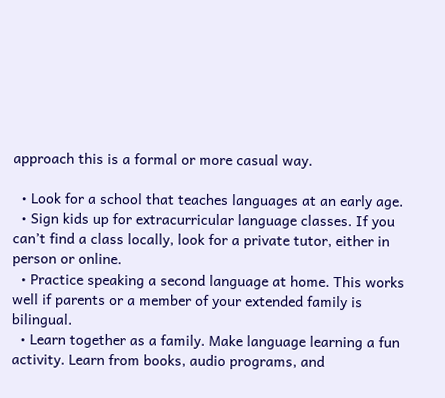approach this is a formal or more casual way.

  • Look for a school that teaches languages at an early age.
  • Sign kids up for extracurricular language classes. If you can’t find a class locally, look for a private tutor, either in person or online.
  • Practice speaking a second language at home. This works well if parents or a member of your extended family is bilingual.
  • Learn together as a family. Make language learning a fun activity. Learn from books, audio programs, and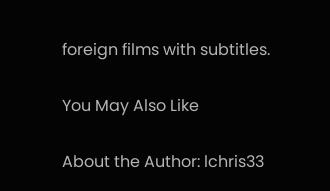foreign films with subtitles.

You May Also Like

About the Author: lchris33